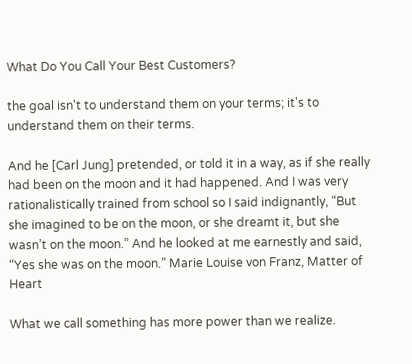What Do You Call Your Best Customers?

the goal isn't to understand them on your terms; it's to understand them on their terms.

And he [Carl Jung] pretended, or told it in a way, as if she really had been on the moon and it had happened. And I was very rationalistically trained from school so I said indignantly, “But she imagined to be on the moon, or she dreamt it, but she wasn’t on the moon.” And he looked at me earnestly and said, “Yes she was on the moon.” Marie Louise von Franz, Matter of Heart

What we call something has more power than we realize.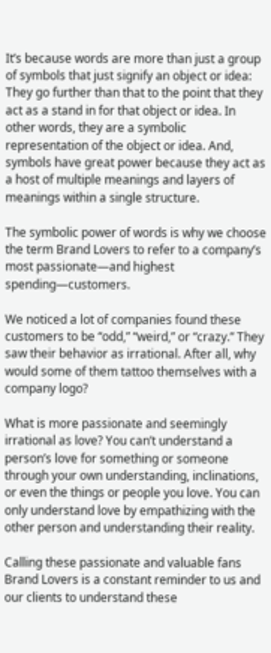It’s because words are more than just a group of symbols that just signify an object or idea: They go further than that to the point that they act as a stand in for that object or idea. In other words, they are a symbolic representation of the object or idea. And, symbols have great power because they act as a host of multiple meanings and layers of meanings within a single structure.

The symbolic power of words is why we choose the term Brand Lovers to refer to a company’s most passionate—and highest spending—customers.

We noticed a lot of companies found these customers to be “odd,” “weird,” or “crazy.” They saw their behavior as irrational. After all, why would some of them tattoo themselves with a company logo?

What is more passionate and seemingly irrational as love? You can’t understand a person’s love for something or someone through your own understanding, inclinations, or even the things or people you love. You can only understand love by empathizing with the other person and understanding their reality.

Calling these passionate and valuable fans Brand Lovers is a constant reminder to us and our clients to understand these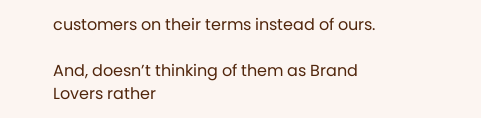customers on their terms instead of ours.

And, doesn’t thinking of them as Brand Lovers rather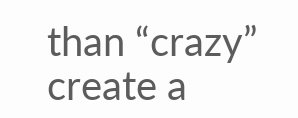than “crazy” create a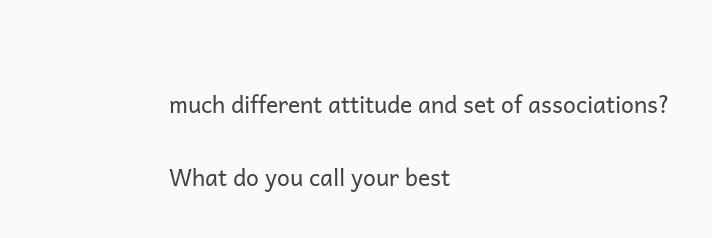much different attitude and set of associations?

What do you call your best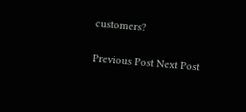customers?

Previous Post Next Post